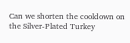Can we shorten the cooldown on the Silver-Plated Turkey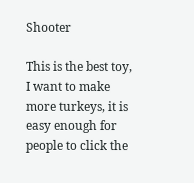Shooter

This is the best toy, I want to make more turkeys, it is easy enough for people to click the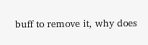buff to remove it, why does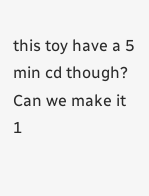this toy have a 5 min cd though? Can we make it 1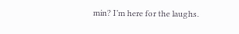min? I’m here for the laughs.